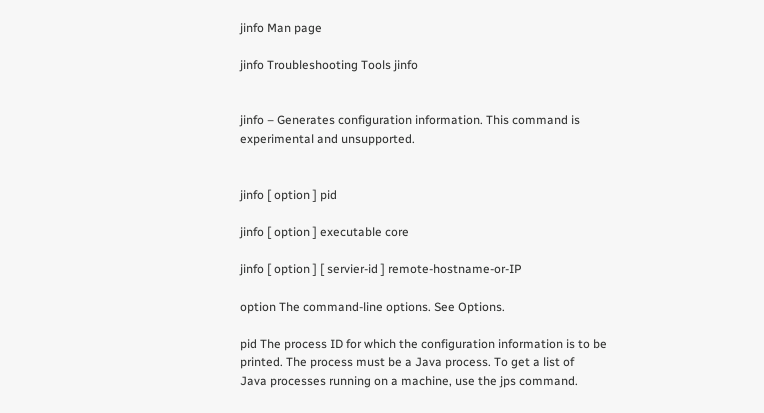jinfo Man page

jinfo Troubleshooting Tools jinfo


jinfo – Generates configuration information. This command is
experimental and unsupported.


jinfo [ option ] pid

jinfo [ option ] executable core

jinfo [ option ] [ servier-id ] remote-hostname-or-IP

option The command-line options. See Options.

pid The process ID for which the configuration information is to be
printed. The process must be a Java process. To get a list of
Java processes running on a machine, use the jps command.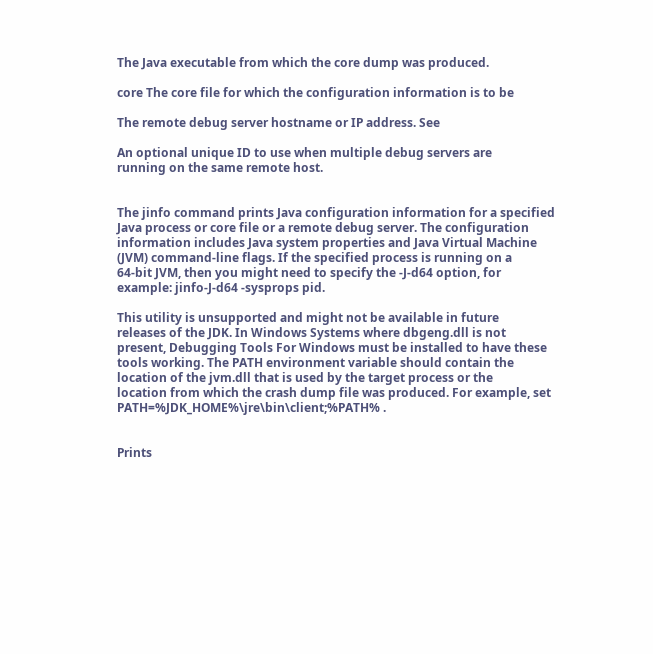The Java executable from which the core dump was produced.

core The core file for which the configuration information is to be

The remote debug server hostname or IP address. See

An optional unique ID to use when multiple debug servers are
running on the same remote host.


The jinfo command prints Java configuration information for a specified
Java process or core file or a remote debug server. The configuration
information includes Java system properties and Java Virtual Machine
(JVM) command-line flags. If the specified process is running on a
64-bit JVM, then you might need to specify the -J-d64 option, for
example: jinfo-J-d64 -sysprops pid.

This utility is unsupported and might not be available in future
releases of the JDK. In Windows Systems where dbgeng.dll is not
present, Debugging Tools For Windows must be installed to have these
tools working. The PATH environment variable should contain the
location of the jvm.dll that is used by the target process or the
location from which the crash dump file was produced. For example, set
PATH=%JDK_HOME%\jre\bin\client;%PATH% .


Prints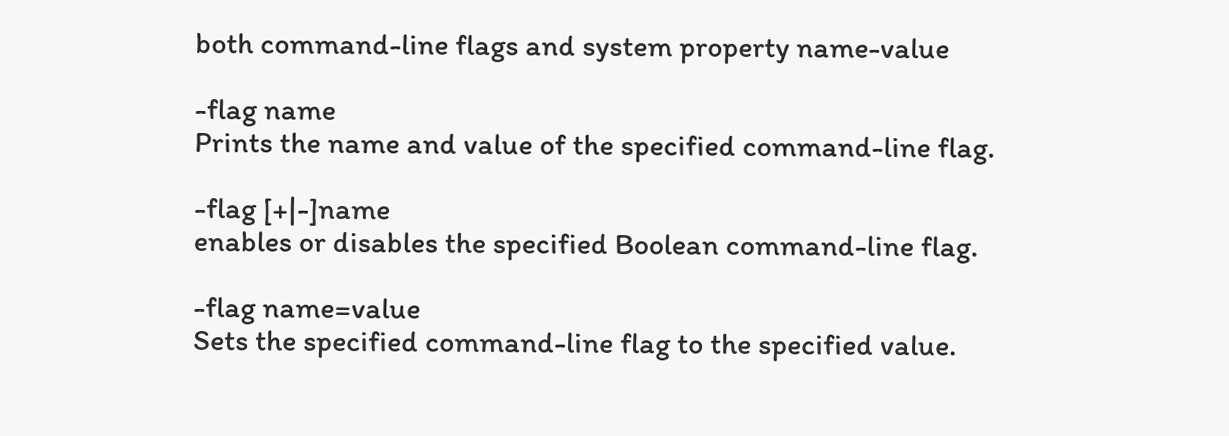both command-line flags and system property name-value

-flag name
Prints the name and value of the specified command-line flag.

-flag [+|-]name
enables or disables the specified Boolean command-line flag.

-flag name=value
Sets the specified command-line flag to the specified value.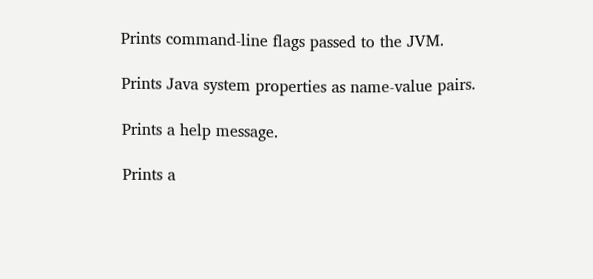Prints command-line flags passed to the JVM.

Prints Java system properties as name-value pairs.

Prints a help message.

Prints a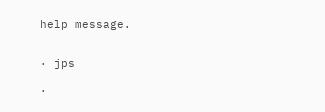help message.


· jps

·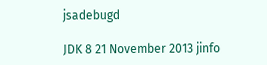jsadebugd

JDK 8 21 November 2013 jinfo